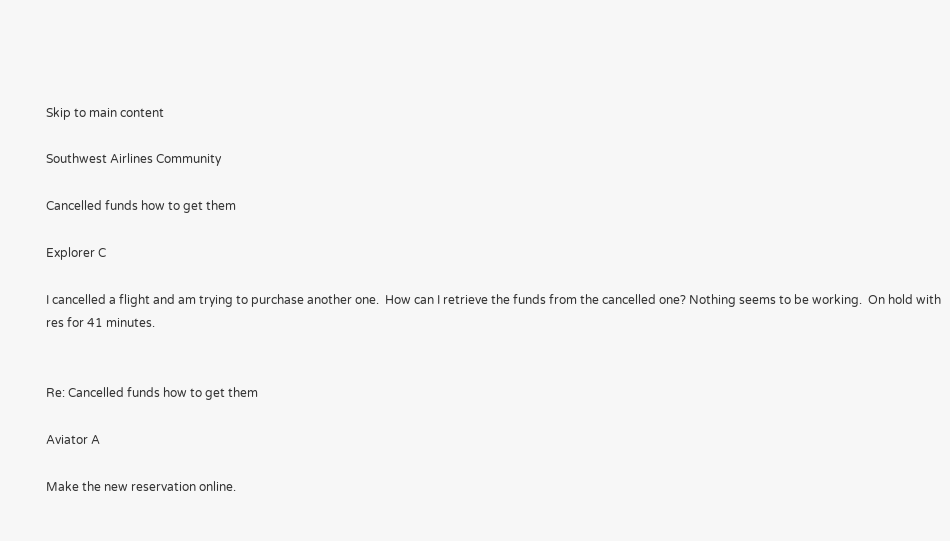Skip to main content

Southwest Airlines Community

Cancelled funds how to get them

Explorer C

I cancelled a flight and am trying to purchase another one.  How can I retrieve the funds from the cancelled one? Nothing seems to be working.  On hold with res for 41 minutes.


Re: Cancelled funds how to get them

Aviator A

Make the new reservation online.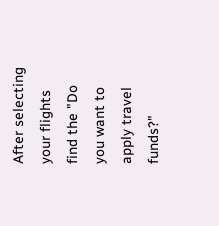After selecting your flights find the "Do you want to apply travel funds?"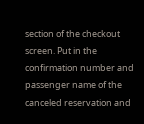section of the checkout screen. Put in the confirmation number and passenger name of the canceled reservation and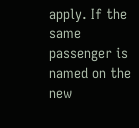apply. If the same passenger is named on the new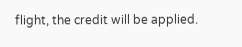flight, the credit will be applied.